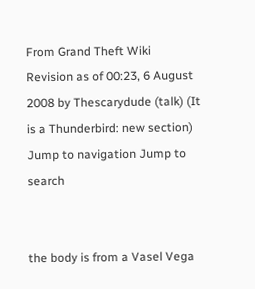From Grand Theft Wiki
Revision as of 00:23, 6 August 2008 by Thescarydude (talk) (It is a Thunderbird: new section)
Jump to navigation Jump to search


the body is from a Vasel Vega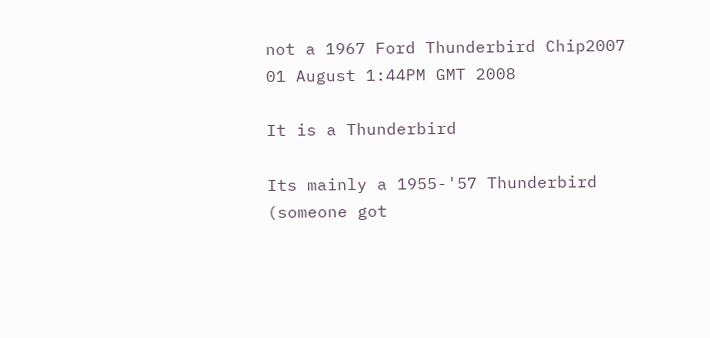not a 1967 Ford Thunderbird Chip2007 01 August 1:44PM GMT 2008

It is a Thunderbird

Its mainly a 1955-'57 Thunderbird (someone got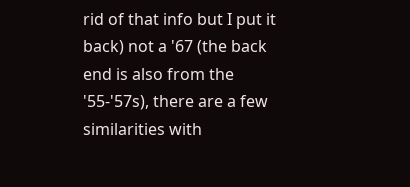rid of that info but I put it back) not a '67 (the back end is also from the '55-'57s), there are a few similarities with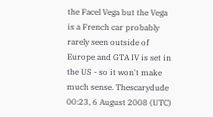the Facel Vega but the Vega is a French car probably rarely seen outside of Europe and GTA IV is set in the US - so it won't make much sense. Thescarydude 00:23, 6 August 2008 (UTC)